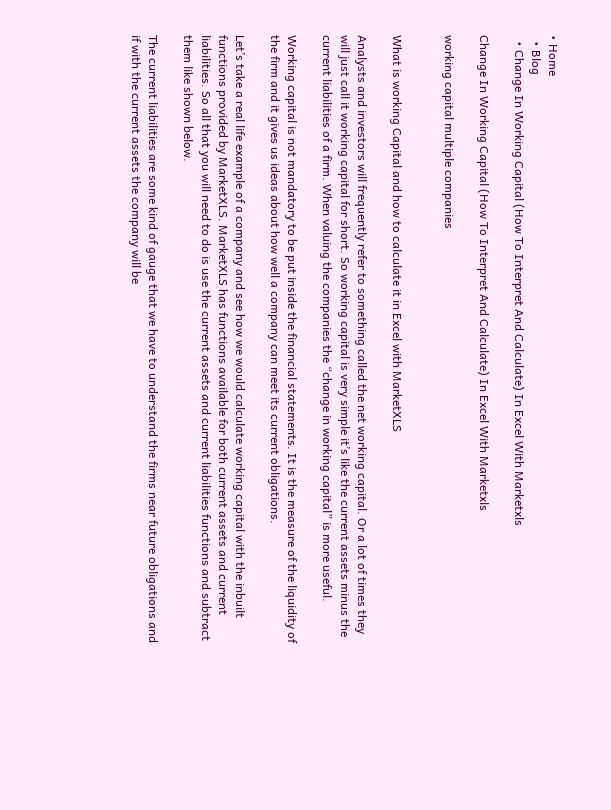• Home
  • Blog
  • Change In Working Capital (How To Interpret And Calculate) In Excel With Marketxls

Change In Working Capital (How To Interpret And Calculate) In Excel With Marketxls

working capital multiple companies


What is working Capital and how to calculate it in Excel with MarketXLS

Analysts and investors will frequently refer to something called the net working capital. Or a lot of times they will just call it working capital for short. So working capital is very simple it’s like the current assets minus the current liabilities of a firm. When valuing the companies the “change in working capital” is more useful.

Working capital is not mandatory to be put inside the financial statements. It is the measure of the liquidity of the firm and it gives us ideas about how well a company can meet its current obligations.

Let’s take a real life example of a company and see how we would calculate working capital with the inbuilt functions provided by MarketXLS. MarketXLS has functions available for both current assets and current liabilities. So all that you will need to do is use the current assets and current liabilities functions and subtract them like shown below.

The current liabilities are some kind of gauge that we have to understand the firms near future obligations and if with the current assets the company will be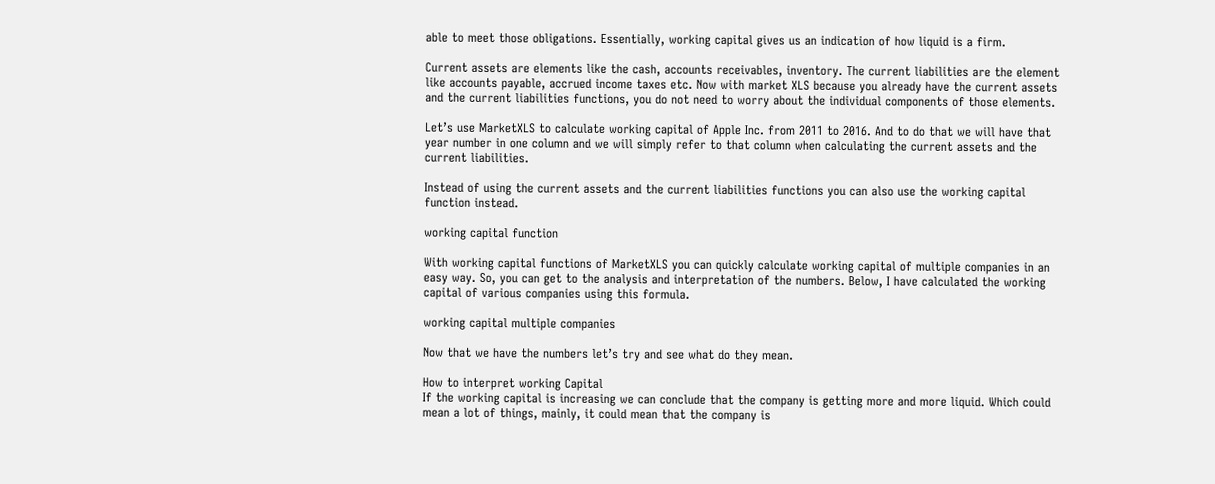able to meet those obligations. Essentially, working capital gives us an indication of how liquid is a firm.

Current assets are elements like the cash, accounts receivables, inventory. The current liabilities are the element like accounts payable, accrued income taxes etc. Now with market XLS because you already have the current assets and the current liabilities functions, you do not need to worry about the individual components of those elements.

Let’s use MarketXLS to calculate working capital of Apple Inc. from 2011 to 2016. And to do that we will have that year number in one column and we will simply refer to that column when calculating the current assets and the current liabilities.

Instead of using the current assets and the current liabilities functions you can also use the working capital function instead.

working capital function

With working capital functions of MarketXLS you can quickly calculate working capital of multiple companies in an easy way. So, you can get to the analysis and interpretation of the numbers. Below, I have calculated the working capital of various companies using this formula.

working capital multiple companies

Now that we have the numbers let’s try and see what do they mean.

How to interpret working Capital
If the working capital is increasing we can conclude that the company is getting more and more liquid. Which could mean a lot of things, mainly, it could mean that the company is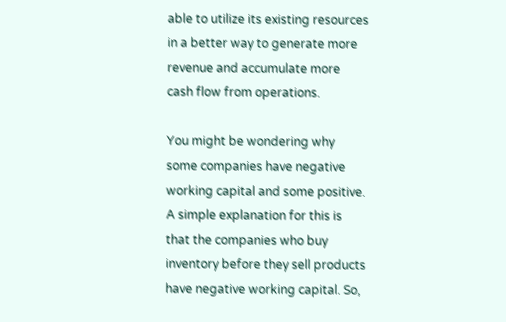able to utilize its existing resources in a better way to generate more revenue and accumulate more cash flow from operations.

You might be wondering why some companies have negative working capital and some positive. A simple explanation for this is that the companies who buy inventory before they sell products have negative working capital. So,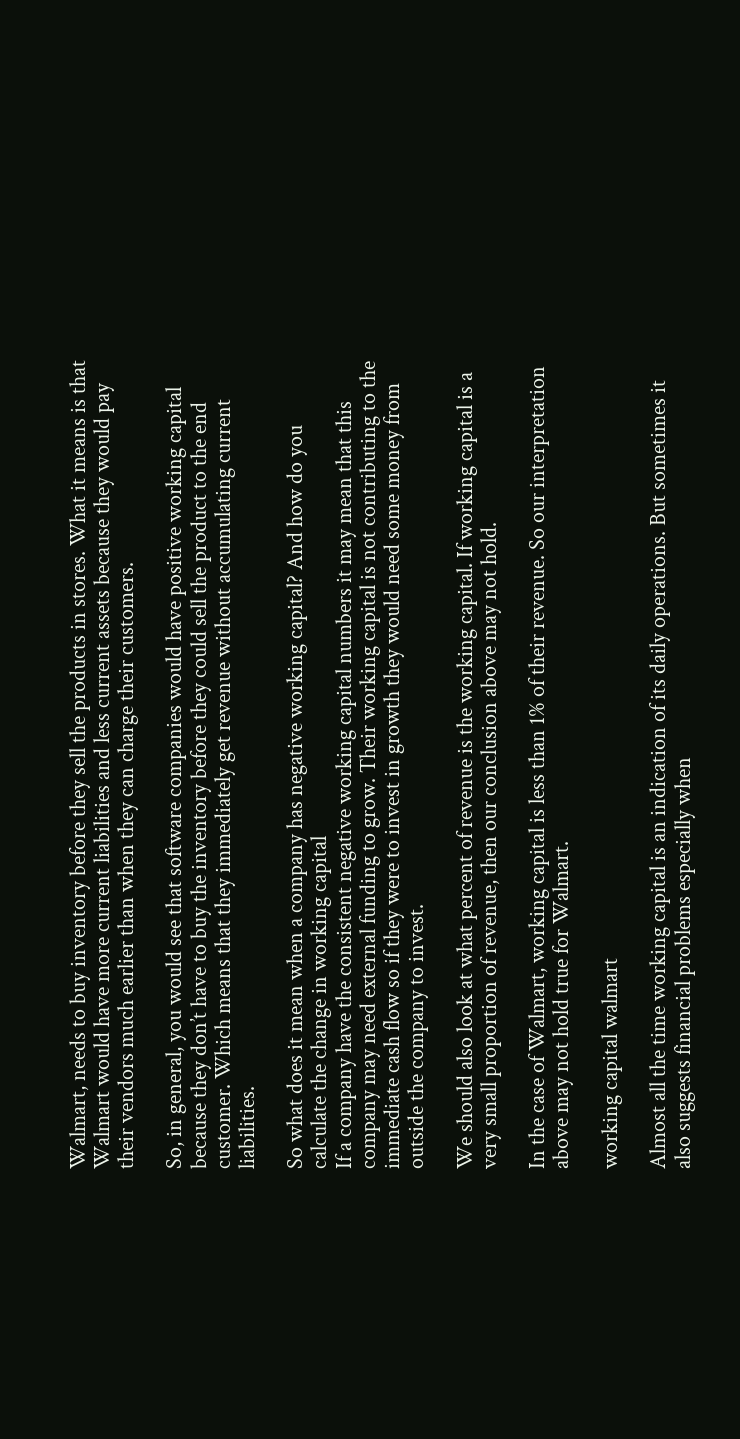Walmart, needs to buy inventory before they sell the products in stores. What it means is that Walmart would have more current liabilities and less current assets because they would pay their vendors much earlier than when they can charge their customers.

So, in general, you would see that software companies would have positive working capital because they don’t have to buy the inventory before they could sell the product to the end customer. Which means that they immediately get revenue without accumulating current liabilities.

So what does it mean when a company has negative working capital? And how do you calculate the change in working capital
If a company have the consistent negative working capital numbers it may mean that this company may need external funding to grow. Their working capital is not contributing to the immediate cash flow so if they were to invest in growth they would need some money from outside the company to invest.

We should also look at what percent of revenue is the working capital. If working capital is a very small proportion of revenue, then our conclusion above may not hold.

In the case of Walmart, working capital is less than 1% of their revenue. So our interpretation above may not hold true for Walmart.

working capital walmart

Almost all the time working capital is an indication of its daily operations. But sometimes it also suggests financial problems especially when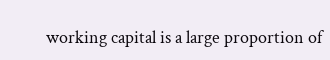working capital is a large proportion of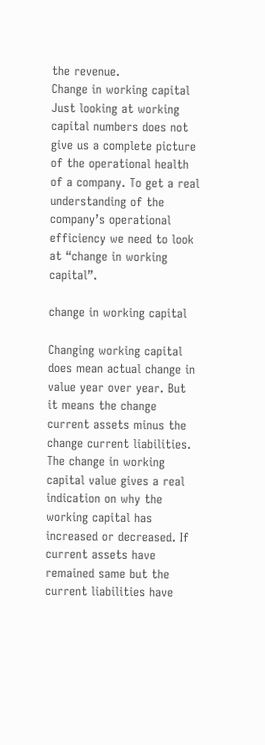the revenue.
Change in working capital
Just looking at working capital numbers does not give us a complete picture of the operational health of a company. To get a real understanding of the company’s operational efficiency we need to look at “change in working capital”.

change in working capital

Changing working capital does mean actual change in value year over year. But it means the change current assets minus the change current liabilities. The change in working capital value gives a real indication on why the working capital has increased or decreased. If current assets have remained same but the current liabilities have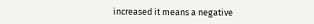increased it means a negative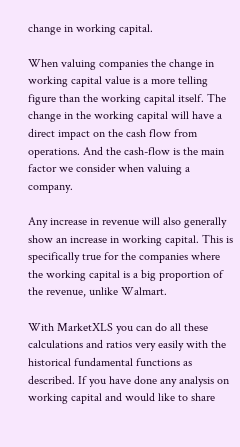change in working capital.

When valuing companies the change in working capital value is a more telling figure than the working capital itself. The change in the working capital will have a direct impact on the cash flow from operations. And the cash-flow is the main factor we consider when valuing a company.

Any increase in revenue will also generally show an increase in working capital. This is specifically true for the companies where the working capital is a big proportion of the revenue, unlike Walmart.

With MarketXLS you can do all these calculations and ratios very easily with the historical fundamental functions as described. If you have done any analysis on working capital and would like to share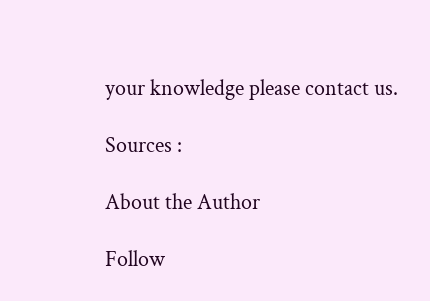your knowledge please contact us.

Sources :

About the Author

Follow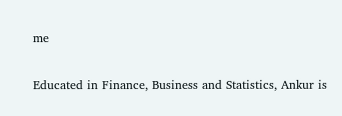me

Educated in Finance, Business and Statistics, Ankur is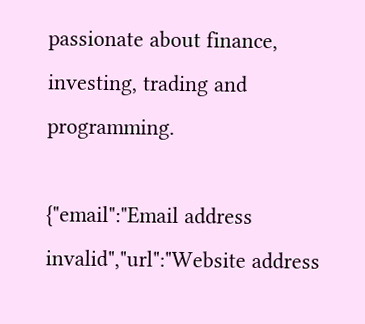passionate about finance, investing, trading and programming.

{"email":"Email address invalid","url":"Website address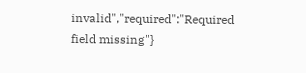invalid","required":"Required field missing"}